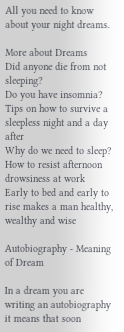All you need to know about your night dreams.

More about Dreams
Did anyone die from not sleeping?
Do you have insomnia?
Tips on how to survive a sleepless night and a day after
Why do we need to sleep?
How to resist afternoon drowsiness at work
Early to bed and early to rise makes a man healthy, wealthy and wise

Autobiography - Meaning of Dream

In a dream you are writing an autobiography it means that soon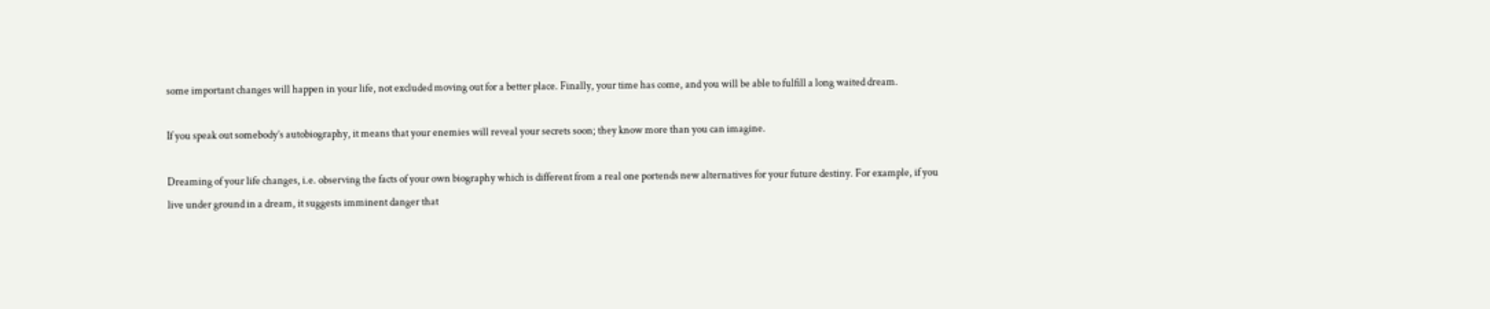some important changes will happen in your life, not excluded moving out for a better place. Finally, your time has come, and you will be able to fulfill a long waited dream.

If you speak out somebody’s autobiography, it means that your enemies will reveal your secrets soon; they know more than you can imagine.

Dreaming of your life changes, i.e. observing the facts of your own biography which is different from a real one portends new alternatives for your future destiny. For example, if you live under ground in a dream, it suggests imminent danger that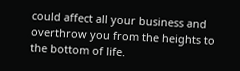could affect all your business and overthrow you from the heights to the bottom of life.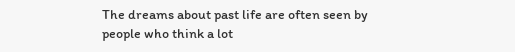The dreams about past life are often seen by people who think a lot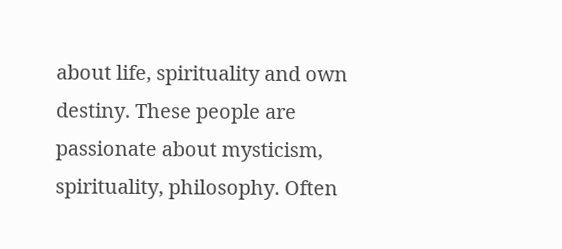about life, spirituality and own destiny. These people are passionate about mysticism, spirituality, philosophy. Often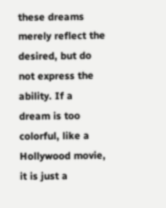these dreams merely reflect the desired, but do not express the ability. If a dream is too colorful, like a Hollywood movie, it is just a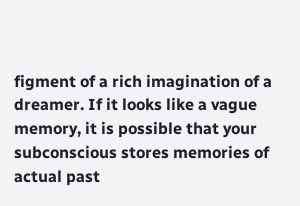figment of a rich imagination of a dreamer. If it looks like a vague memory, it is possible that your subconscious stores memories of actual past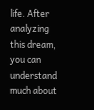life. After analyzing this dream, you can understand much about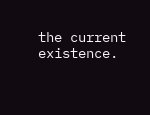the current existence.